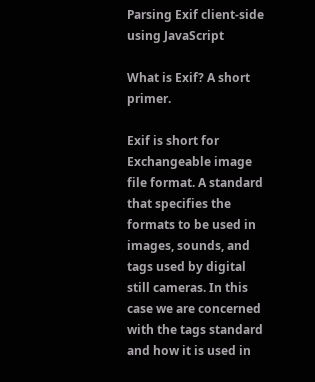Parsing Exif client-side using JavaScript

What is Exif? A short primer.

Exif is short for Exchangeable image file format. A standard that specifies the formats to be used in images, sounds, and tags used by digital still cameras. In this case we are concerned with the tags standard and how it is used in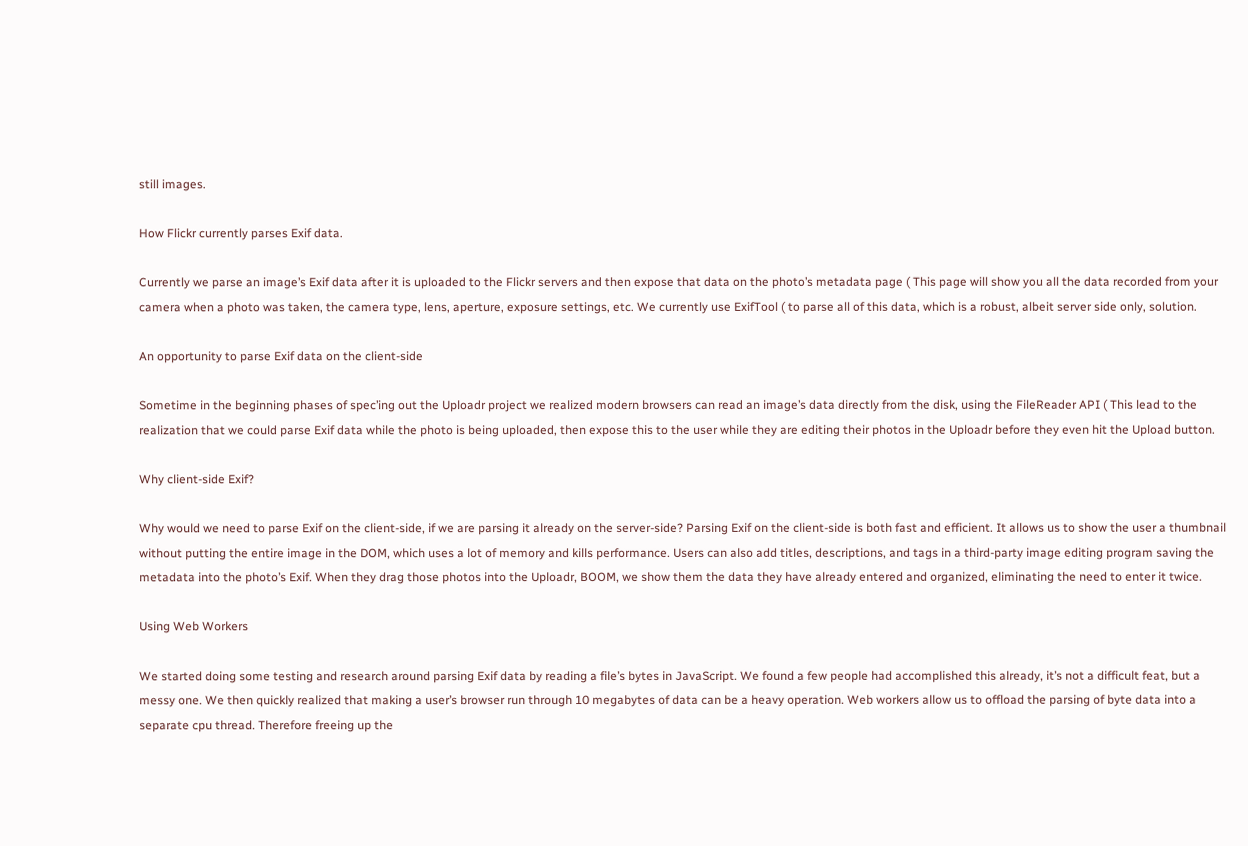still images.

How Flickr currently parses Exif data.

Currently we parse an image’s Exif data after it is uploaded to the Flickr servers and then expose that data on the photo’s metadata page ( This page will show you all the data recorded from your camera when a photo was taken, the camera type, lens, aperture, exposure settings, etc. We currently use ExifTool ( to parse all of this data, which is a robust, albeit server side only, solution.

An opportunity to parse Exif data on the client-side

Sometime in the beginning phases of spec’ing out the Uploadr project we realized modern browsers can read an image’s data directly from the disk, using the FileReader API ( This lead to the realization that we could parse Exif data while the photo is being uploaded, then expose this to the user while they are editing their photos in the Uploadr before they even hit the Upload button.

Why client-side Exif?

Why would we need to parse Exif on the client-side, if we are parsing it already on the server-side? Parsing Exif on the client-side is both fast and efficient. It allows us to show the user a thumbnail without putting the entire image in the DOM, which uses a lot of memory and kills performance. Users can also add titles, descriptions, and tags in a third-party image editing program saving the metadata into the photo’s Exif. When they drag those photos into the Uploadr, BOOM, we show them the data they have already entered and organized, eliminating the need to enter it twice.

Using Web Workers

We started doing some testing and research around parsing Exif data by reading a file’s bytes in JavaScript. We found a few people had accomplished this already, it’s not a difficult feat, but a messy one. We then quickly realized that making a user’s browser run through 10 megabytes of data can be a heavy operation. Web workers allow us to offload the parsing of byte data into a separate cpu thread. Therefore freeing up the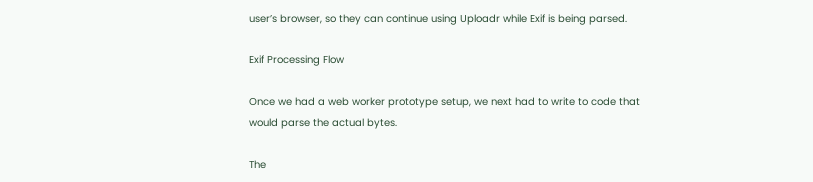user’s browser, so they can continue using Uploadr while Exif is being parsed.

Exif Processing Flow

Once we had a web worker prototype setup, we next had to write to code that would parse the actual bytes.

The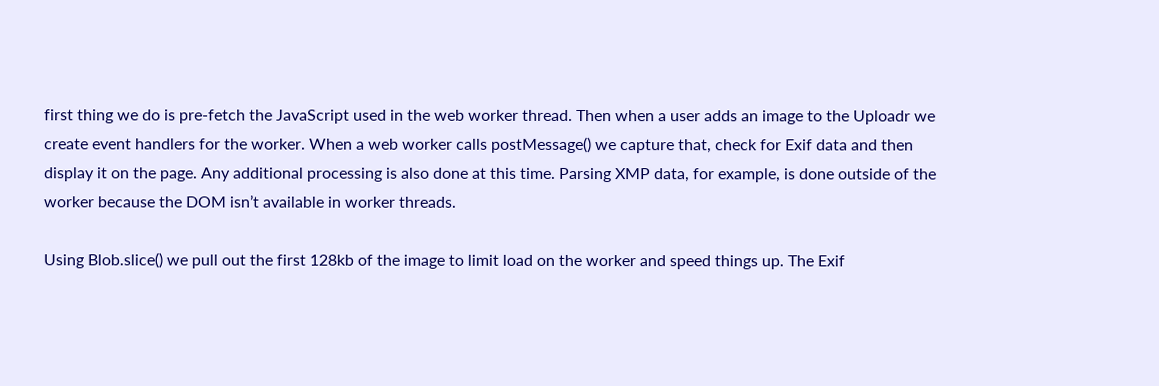first thing we do is pre-fetch the JavaScript used in the web worker thread. Then when a user adds an image to the Uploadr we create event handlers for the worker. When a web worker calls postMessage() we capture that, check for Exif data and then display it on the page. Any additional processing is also done at this time. Parsing XMP data, for example, is done outside of the worker because the DOM isn’t available in worker threads.

Using Blob.slice() we pull out the first 128kb of the image to limit load on the worker and speed things up. The Exif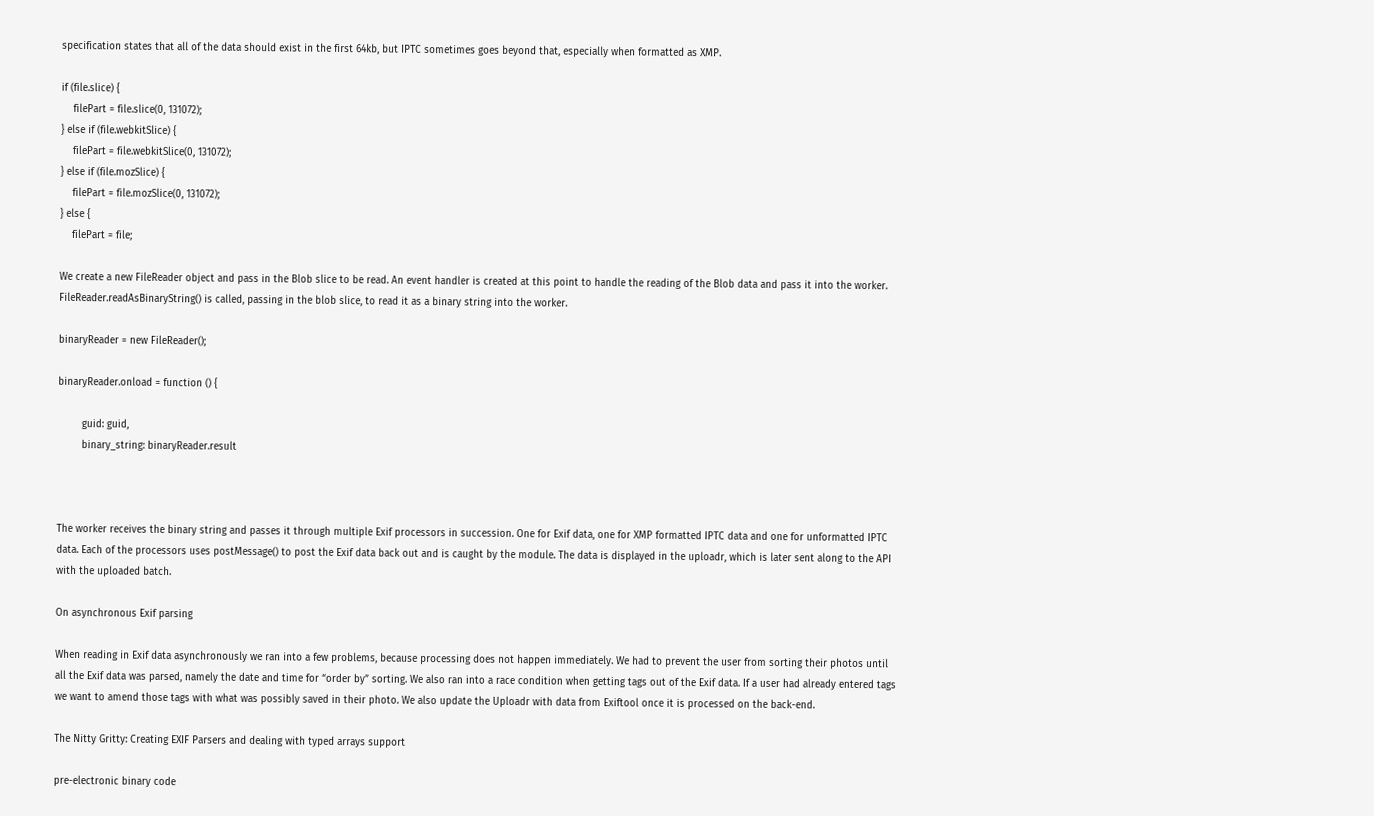specification states that all of the data should exist in the first 64kb, but IPTC sometimes goes beyond that, especially when formatted as XMP.

if (file.slice) {
    filePart = file.slice(0, 131072);
} else if (file.webkitSlice) {
    filePart = file.webkitSlice(0, 131072);
} else if (file.mozSlice) {
    filePart = file.mozSlice(0, 131072);
} else {
    filePart = file;

We create a new FileReader object and pass in the Blob slice to be read. An event handler is created at this point to handle the reading of the Blob data and pass it into the worker. FileReader.readAsBinaryString() is called, passing in the blob slice, to read it as a binary string into the worker.

binaryReader = new FileReader();

binaryReader.onload = function () {

        guid: guid,
        binary_string: binaryReader.result



The worker receives the binary string and passes it through multiple Exif processors in succession. One for Exif data, one for XMP formatted IPTC data and one for unformatted IPTC data. Each of the processors uses postMessage() to post the Exif data back out and is caught by the module. The data is displayed in the uploadr, which is later sent along to the API with the uploaded batch.

On asynchronous Exif parsing

When reading in Exif data asynchronously we ran into a few problems, because processing does not happen immediately. We had to prevent the user from sorting their photos until all the Exif data was parsed, namely the date and time for “order by” sorting. We also ran into a race condition when getting tags out of the Exif data. If a user had already entered tags we want to amend those tags with what was possibly saved in their photo. We also update the Uploadr with data from Exiftool once it is processed on the back-end.

The Nitty Gritty: Creating EXIF Parsers and dealing with typed arrays support

pre-electronic binary code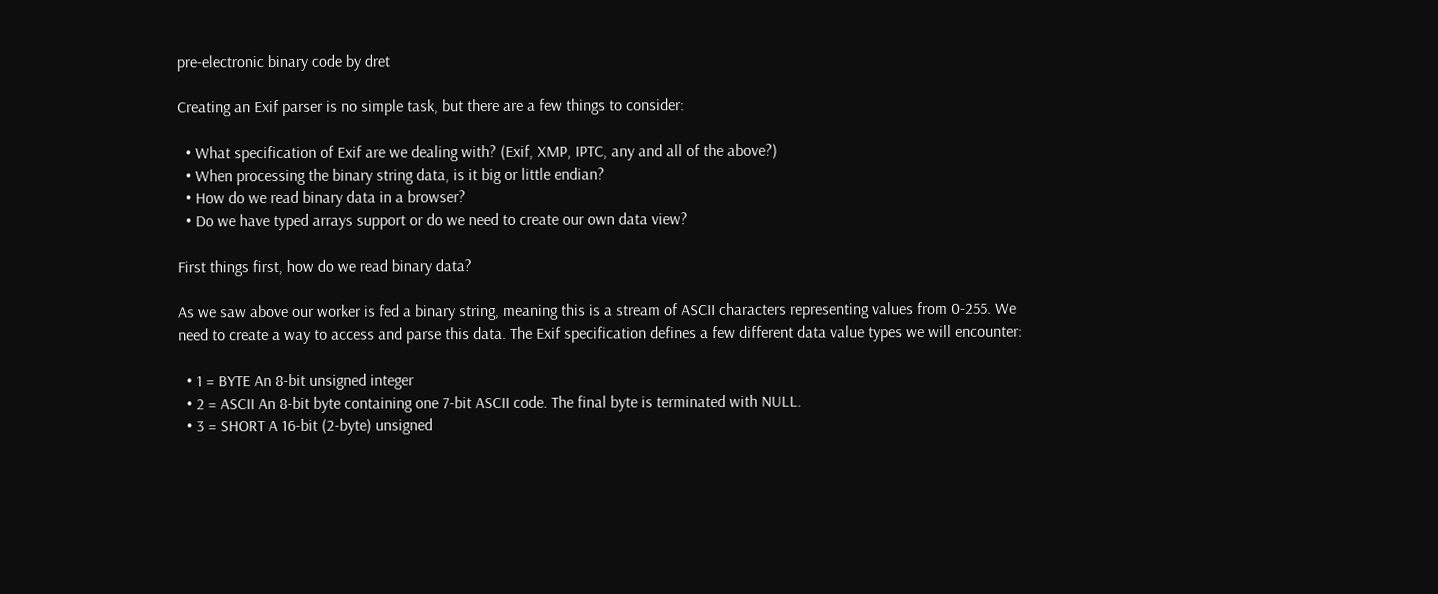pre-electronic binary code by dret

Creating an Exif parser is no simple task, but there are a few things to consider:

  • What specification of Exif are we dealing with? (Exif, XMP, IPTC, any and all of the above?)
  • When processing the binary string data, is it big or little endian?
  • How do we read binary data in a browser?
  • Do we have typed arrays support or do we need to create our own data view?

First things first, how do we read binary data?

As we saw above our worker is fed a binary string, meaning this is a stream of ASCII characters representing values from 0-255. We need to create a way to access and parse this data. The Exif specification defines a few different data value types we will encounter:

  • 1 = BYTE An 8-bit unsigned integer
  • 2 = ASCII An 8-bit byte containing one 7-bit ASCII code. The final byte is terminated with NULL.
  • 3 = SHORT A 16-bit (2-byte) unsigned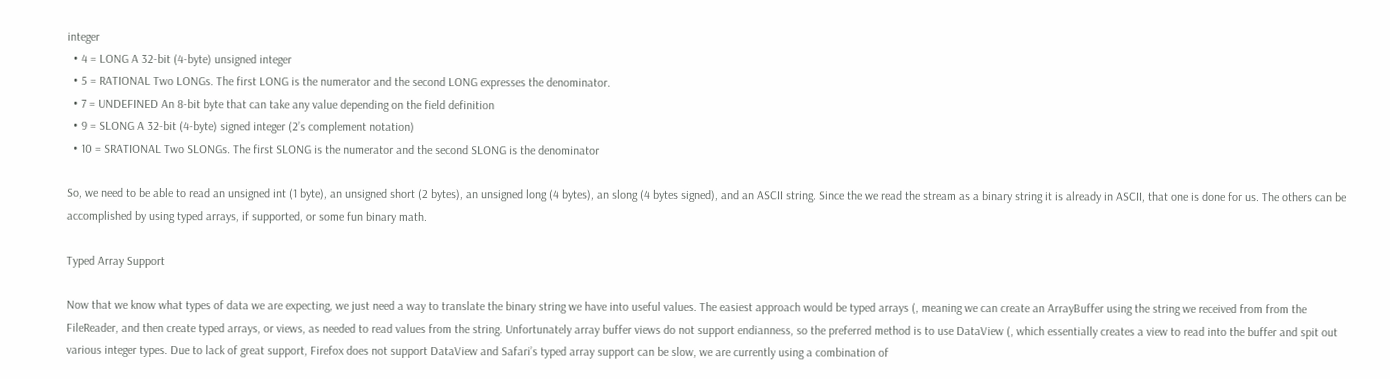integer
  • 4 = LONG A 32-bit (4-byte) unsigned integer
  • 5 = RATIONAL Two LONGs. The first LONG is the numerator and the second LONG expresses the denominator.
  • 7 = UNDEFINED An 8-bit byte that can take any value depending on the field definition
  • 9 = SLONG A 32-bit (4-byte) signed integer (2’s complement notation)
  • 10 = SRATIONAL Two SLONGs. The first SLONG is the numerator and the second SLONG is the denominator

So, we need to be able to read an unsigned int (1 byte), an unsigned short (2 bytes), an unsigned long (4 bytes), an slong (4 bytes signed), and an ASCII string. Since the we read the stream as a binary string it is already in ASCII, that one is done for us. The others can be accomplished by using typed arrays, if supported, or some fun binary math.

Typed Array Support

Now that we know what types of data we are expecting, we just need a way to translate the binary string we have into useful values. The easiest approach would be typed arrays (, meaning we can create an ArrayBuffer using the string we received from from the FileReader, and then create typed arrays, or views, as needed to read values from the string. Unfortunately array buffer views do not support endianness, so the preferred method is to use DataView (, which essentially creates a view to read into the buffer and spit out various integer types. Due to lack of great support, Firefox does not support DataView and Safari’s typed array support can be slow, we are currently using a combination of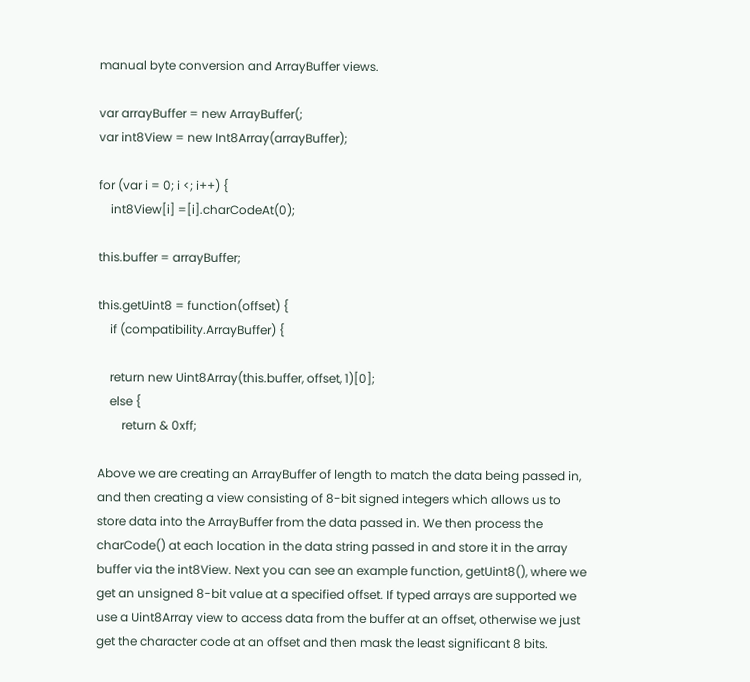manual byte conversion and ArrayBuffer views.

var arrayBuffer = new ArrayBuffer(;
var int8View = new Int8Array(arrayBuffer);

for (var i = 0; i <; i++) {
    int8View[i] =[i].charCodeAt(0);

this.buffer = arrayBuffer;

this.getUint8 = function(offset) {
    if (compatibility.ArrayBuffer) {

    return new Uint8Array(this.buffer, offset, 1)[0];
    else {
        return & 0xff;

Above we are creating an ArrayBuffer of length to match the data being passed in, and then creating a view consisting of 8-bit signed integers which allows us to store data into the ArrayBuffer from the data passed in. We then process the charCode() at each location in the data string passed in and store it in the array buffer via the int8View. Next you can see an example function, getUint8(), where we get an unsigned 8-bit value at a specified offset. If typed arrays are supported we use a Uint8Array view to access data from the buffer at an offset, otherwise we just get the character code at an offset and then mask the least significant 8 bits.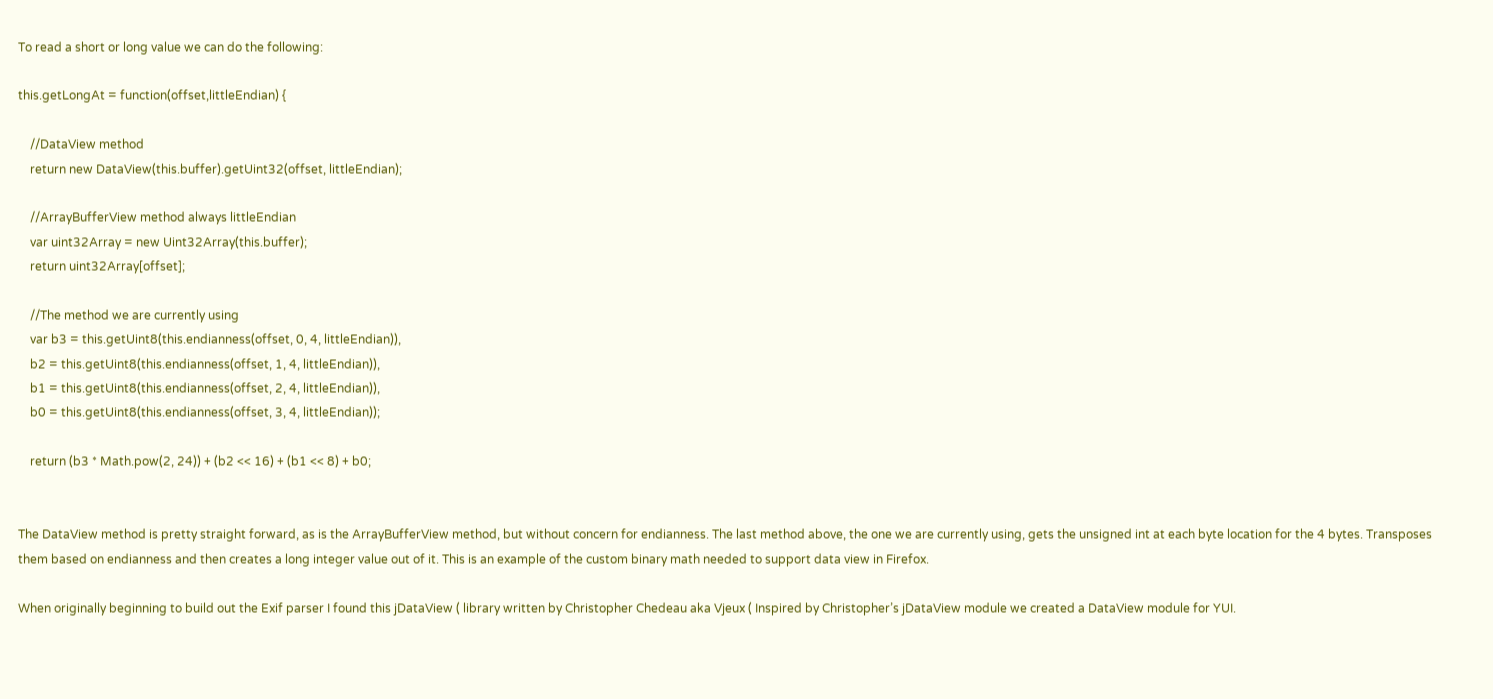To read a short or long value we can do the following:

this.getLongAt = function(offset,littleEndian) {

    //DataView method
    return new DataView(this.buffer).getUint32(offset, littleEndian);

    //ArrayBufferView method always littleEndian
    var uint32Array = new Uint32Array(this.buffer);
    return uint32Array[offset];

    //The method we are currently using
    var b3 = this.getUint8(this.endianness(offset, 0, 4, littleEndian)),
    b2 = this.getUint8(this.endianness(offset, 1, 4, littleEndian)),
    b1 = this.getUint8(this.endianness(offset, 2, 4, littleEndian)),
    b0 = this.getUint8(this.endianness(offset, 3, 4, littleEndian));

    return (b3 * Math.pow(2, 24)) + (b2 << 16) + (b1 << 8) + b0;


The DataView method is pretty straight forward, as is the ArrayBufferView method, but without concern for endianness. The last method above, the one we are currently using, gets the unsigned int at each byte location for the 4 bytes. Transposes them based on endianness and then creates a long integer value out of it. This is an example of the custom binary math needed to support data view in Firefox.

When originally beginning to build out the Exif parser I found this jDataView ( library written by Christopher Chedeau aka Vjeux ( Inspired by Christopher’s jDataView module we created a DataView module for YUI.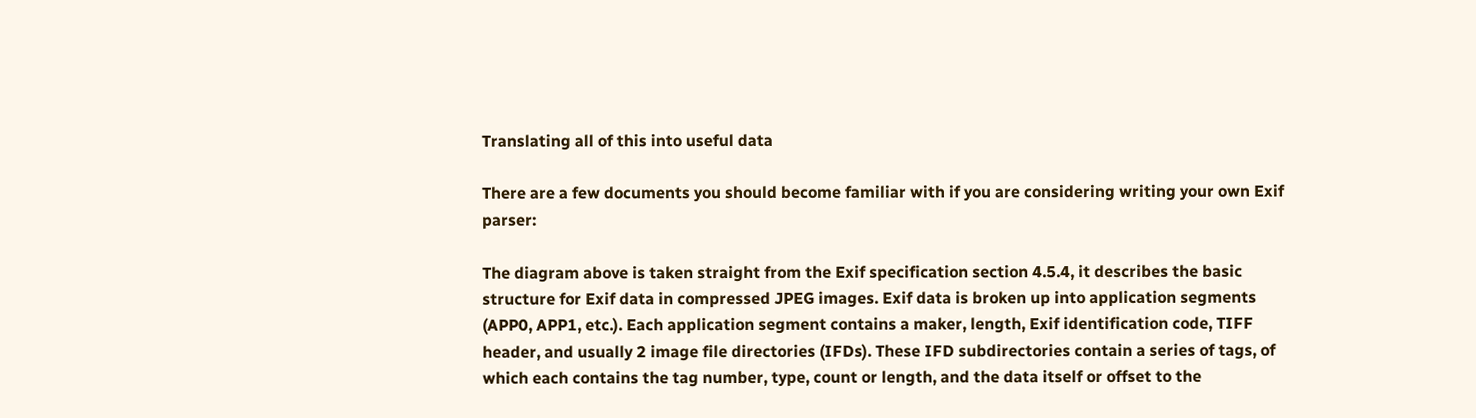Translating all of this into useful data

There are a few documents you should become familiar with if you are considering writing your own Exif parser:

The diagram above is taken straight from the Exif specification section 4.5.4, it describes the basic structure for Exif data in compressed JPEG images. Exif data is broken up into application segments (APP0, APP1, etc.). Each application segment contains a maker, length, Exif identification code, TIFF header, and usually 2 image file directories (IFDs). These IFD subdirectories contain a series of tags, of which each contains the tag number, type, count or length, and the data itself or offset to the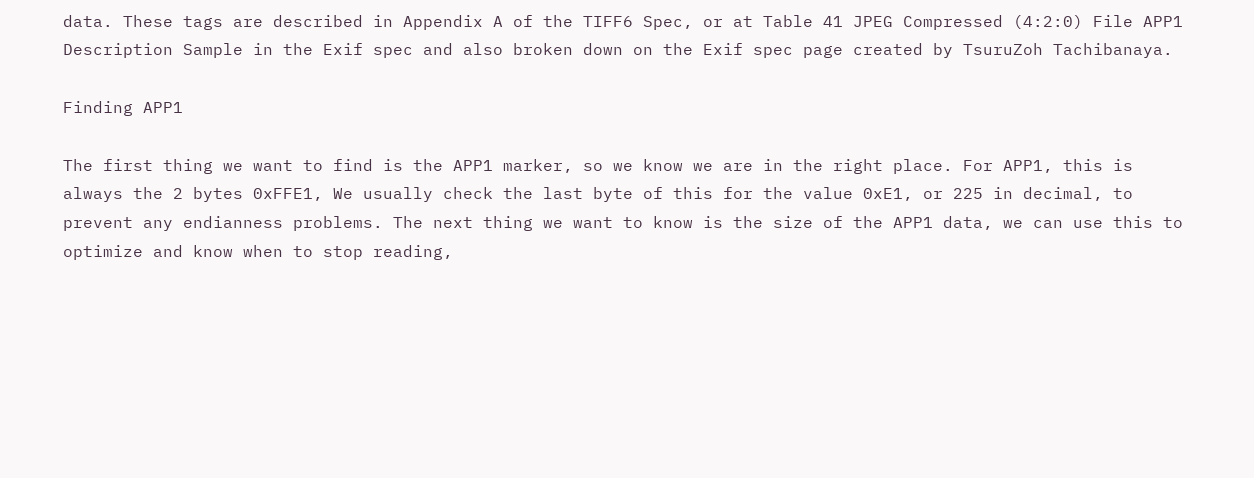data. These tags are described in Appendix A of the TIFF6 Spec, or at Table 41 JPEG Compressed (4:2:0) File APP1 Description Sample in the Exif spec and also broken down on the Exif spec page created by TsuruZoh Tachibanaya.

Finding APP1

The first thing we want to find is the APP1 marker, so we know we are in the right place. For APP1, this is always the 2 bytes 0xFFE1, We usually check the last byte of this for the value 0xE1, or 225 in decimal, to prevent any endianness problems. The next thing we want to know is the size of the APP1 data, we can use this to optimize and know when to stop reading,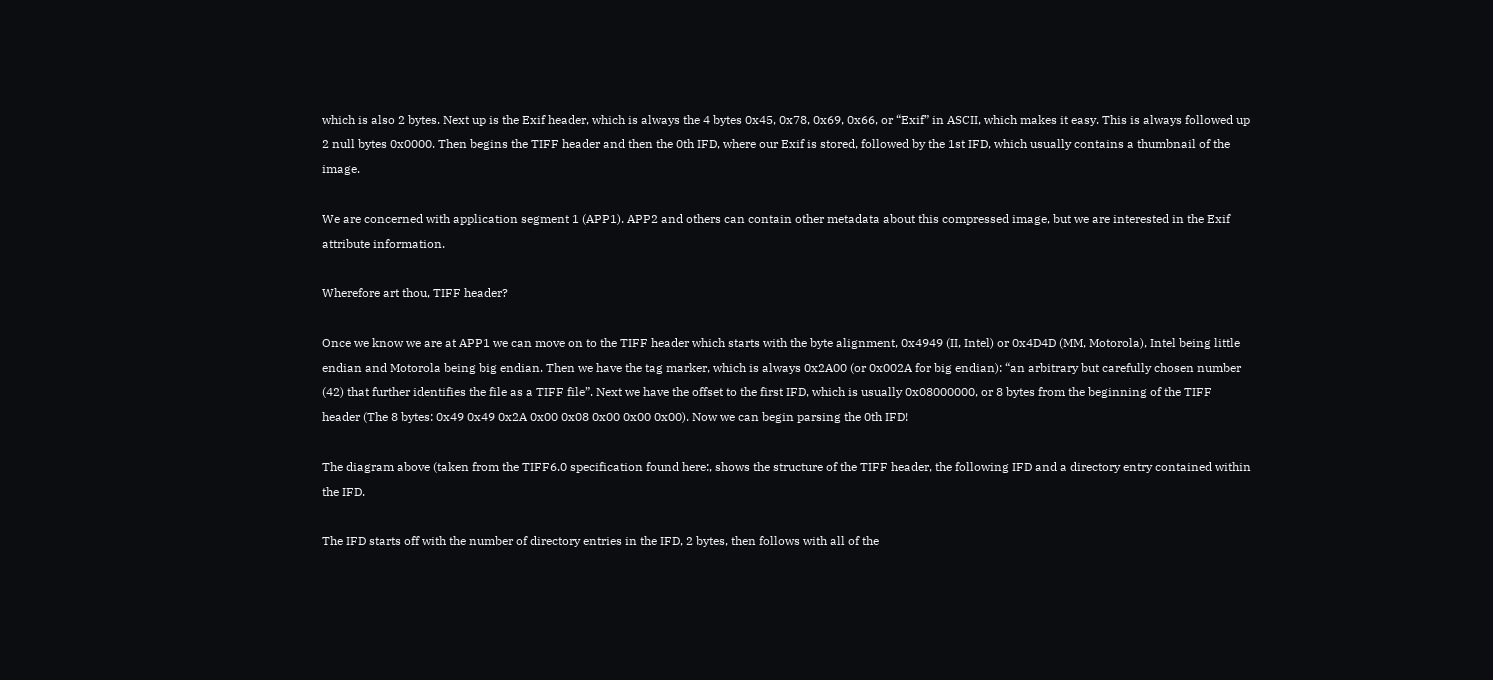which is also 2 bytes. Next up is the Exif header, which is always the 4 bytes 0x45, 0x78, 0x69, 0x66, or “Exif” in ASCII, which makes it easy. This is always followed up 2 null bytes 0x0000. Then begins the TIFF header and then the 0th IFD, where our Exif is stored, followed by the 1st IFD, which usually contains a thumbnail of the image.

We are concerned with application segment 1 (APP1). APP2 and others can contain other metadata about this compressed image, but we are interested in the Exif attribute information.

Wherefore art thou, TIFF header?

Once we know we are at APP1 we can move on to the TIFF header which starts with the byte alignment, 0x4949 (II, Intel) or 0x4D4D (MM, Motorola), Intel being little endian and Motorola being big endian. Then we have the tag marker, which is always 0x2A00 (or 0x002A for big endian): “an arbitrary but carefully chosen number (42) that further identifies the file as a TIFF file”. Next we have the offset to the first IFD, which is usually 0x08000000, or 8 bytes from the beginning of the TIFF header (The 8 bytes: 0x49 0x49 0x2A 0x00 0x08 0x00 0x00 0x00). Now we can begin parsing the 0th IFD!

The diagram above (taken from the TIFF6.0 specification found here:, shows the structure of the TIFF header, the following IFD and a directory entry contained within the IFD.

The IFD starts off with the number of directory entries in the IFD, 2 bytes, then follows with all of the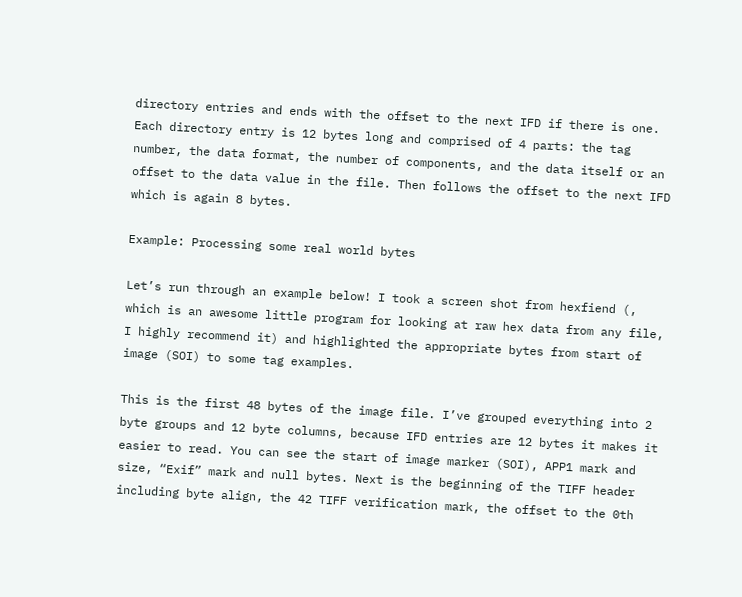directory entries and ends with the offset to the next IFD if there is one. Each directory entry is 12 bytes long and comprised of 4 parts: the tag number, the data format, the number of components, and the data itself or an offset to the data value in the file. Then follows the offset to the next IFD which is again 8 bytes.

Example: Processing some real world bytes

Let’s run through an example below! I took a screen shot from hexfiend (, which is an awesome little program for looking at raw hex data from any file, I highly recommend it) and highlighted the appropriate bytes from start of image (SOI) to some tag examples.

This is the first 48 bytes of the image file. I’ve grouped everything into 2 byte groups and 12 byte columns, because IFD entries are 12 bytes it makes it easier to read. You can see the start of image marker (SOI), APP1 mark and size, “Exif” mark and null bytes. Next is the beginning of the TIFF header including byte align, the 42 TIFF verification mark, the offset to the 0th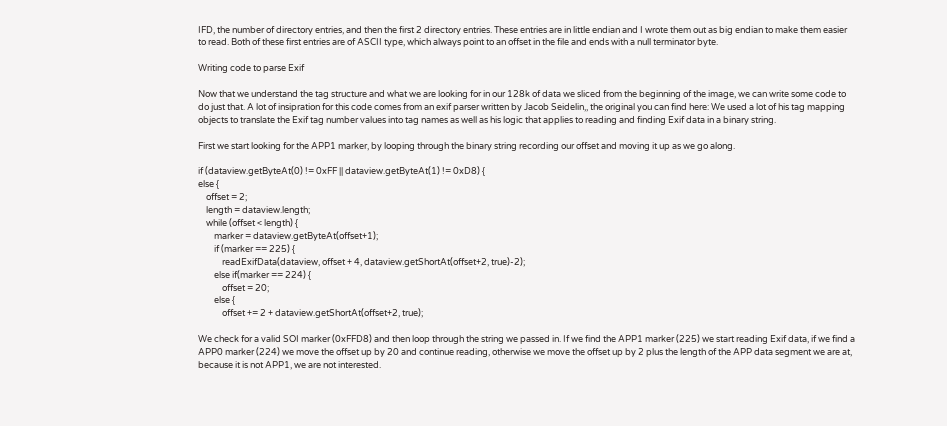IFD, the number of directory entries, and then the first 2 directory entries. These entries are in little endian and I wrote them out as big endian to make them easier to read. Both of these first entries are of ASCII type, which always point to an offset in the file and ends with a null terminator byte.

Writing code to parse Exif

Now that we understand the tag structure and what we are looking for in our 128k of data we sliced from the beginning of the image, we can write some code to do just that. A lot of insipration for this code comes from an exif parser written by Jacob Seidelin,, the original you can find here: We used a lot of his tag mapping objects to translate the Exif tag number values into tag names as well as his logic that applies to reading and finding Exif data in a binary string.

First we start looking for the APP1 marker, by looping through the binary string recording our offset and moving it up as we go along.

if (dataview.getByteAt(0) != 0xFF || dataview.getByteAt(1) != 0xD8) {
else {
    offset = 2;
    length = dataview.length;
    while (offset < length) {
        marker = dataview.getByteAt(offset+1);
        if (marker == 225) {
            readExifData(dataview, offset + 4, dataview.getShortAt(offset+2, true)-2);
        else if(marker == 224) {
            offset = 20;
        else {
            offset += 2 + dataview.getShortAt(offset+2, true);

We check for a valid SOI marker (0xFFD8) and then loop through the string we passed in. If we find the APP1 marker (225) we start reading Exif data, if we find a APP0 marker (224) we move the offset up by 20 and continue reading, otherwise we move the offset up by 2 plus the length of the APP data segment we are at, because it is not APP1, we are not interested.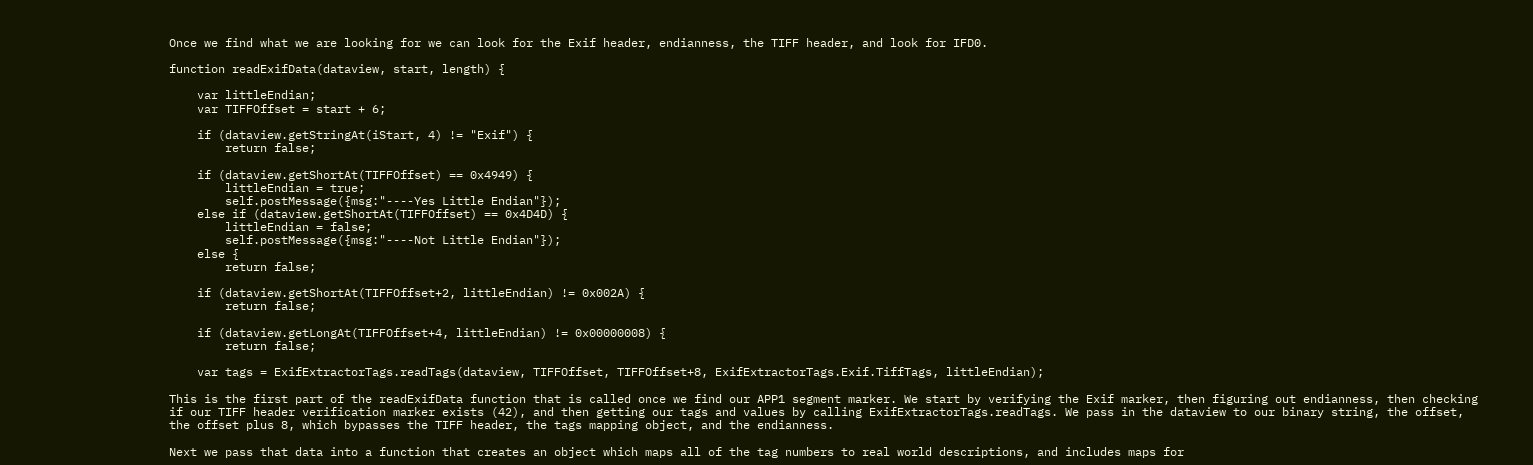Once we find what we are looking for we can look for the Exif header, endianness, the TIFF header, and look for IFD0.

function readExifData(dataview, start, length) {

    var littleEndian;
    var TIFFOffset = start + 6;

    if (dataview.getStringAt(iStart, 4) != "Exif") {
        return false;

    if (dataview.getShortAt(TIFFOffset) == 0x4949) {
        littleEndian = true;
        self.postMessage({msg:"----Yes Little Endian"});
    else if (dataview.getShortAt(TIFFOffset) == 0x4D4D) {
        littleEndian = false;
        self.postMessage({msg:"----Not Little Endian"});
    else {
        return false;

    if (dataview.getShortAt(TIFFOffset+2, littleEndian) != 0x002A) {
        return false;

    if (dataview.getLongAt(TIFFOffset+4, littleEndian) != 0x00000008) {
        return false;

    var tags = ExifExtractorTags.readTags(dataview, TIFFOffset, TIFFOffset+8, ExifExtractorTags.Exif.TiffTags, littleEndian);

This is the first part of the readExifData function that is called once we find our APP1 segment marker. We start by verifying the Exif marker, then figuring out endianness, then checking if our TIFF header verification marker exists (42), and then getting our tags and values by calling ExifExtractorTags.readTags. We pass in the dataview to our binary string, the offset, the offset plus 8, which bypasses the TIFF header, the tags mapping object, and the endianness.

Next we pass that data into a function that creates an object which maps all of the tag numbers to real world descriptions, and includes maps for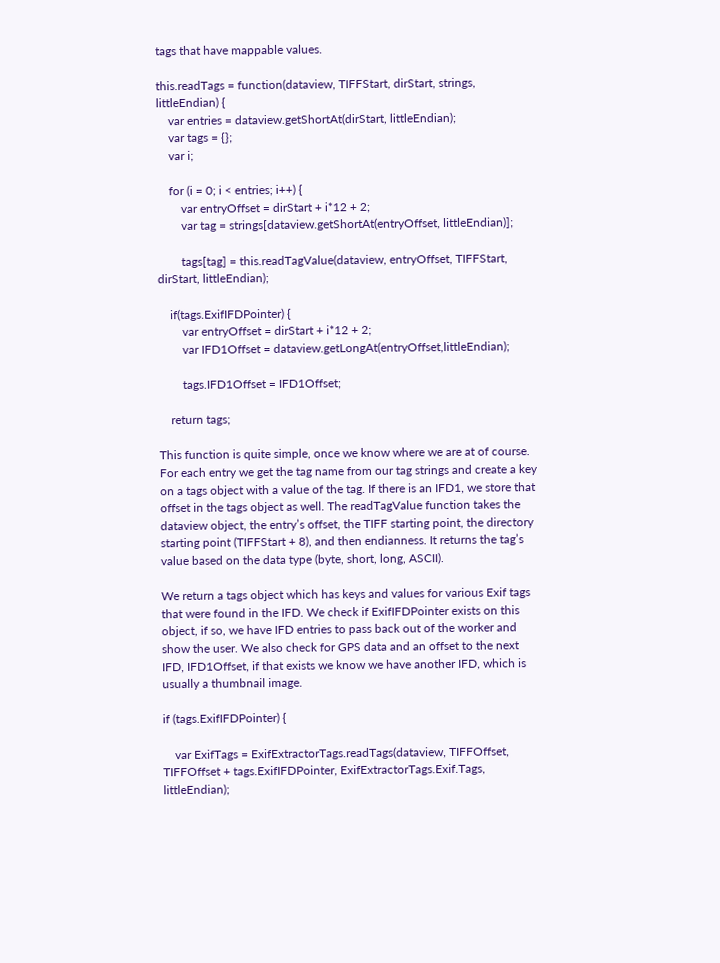tags that have mappable values.

this.readTags = function(dataview, TIFFStart, dirStart, strings, littleEndian) {
    var entries = dataview.getShortAt(dirStart, littleEndian);
    var tags = {};
    var i;

    for (i = 0; i < entries; i++) {
        var entryOffset = dirStart + i*12 + 2;
        var tag = strings[dataview.getShortAt(entryOffset, littleEndian)];

        tags[tag] = this.readTagValue(dataview, entryOffset, TIFFStart, dirStart, littleEndian);

    if(tags.ExifIFDPointer) {
        var entryOffset = dirStart + i*12 + 2;
        var IFD1Offset = dataview.getLongAt(entryOffset,littleEndian);

        tags.IFD1Offset = IFD1Offset;

    return tags;

This function is quite simple, once we know where we are at of course. For each entry we get the tag name from our tag strings and create a key on a tags object with a value of the tag. If there is an IFD1, we store that offset in the tags object as well. The readTagValue function takes the dataview object, the entry’s offset, the TIFF starting point, the directory starting point (TIFFStart + 8), and then endianness. It returns the tag’s value based on the data type (byte, short, long, ASCII).

We return a tags object which has keys and values for various Exif tags that were found in the IFD. We check if ExifIFDPointer exists on this object, if so, we have IFD entries to pass back out of the worker and show the user. We also check for GPS data and an offset to the next IFD, IFD1Offset, if that exists we know we have another IFD, which is usually a thumbnail image.

if (tags.ExifIFDPointer) {

    var ExifTags = ExifExtractorTags.readTags(dataview, TIFFOffset, TIFFOffset + tags.ExifIFDPointer, ExifExtractorTags.Exif.Tags, littleEndian);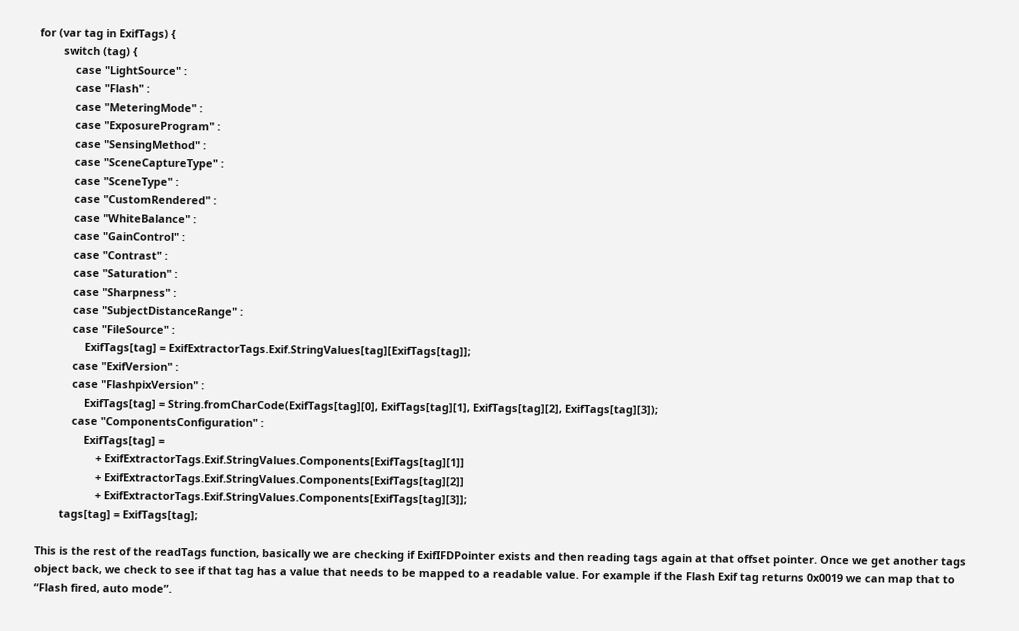for (var tag in ExifTags) {
        switch (tag) {
            case "LightSource" :
            case "Flash" :
            case "MeteringMode" :
            case "ExposureProgram" :
            case "SensingMethod" :
            case "SceneCaptureType" :
            case "SceneType" :
            case "CustomRendered" :
            case "WhiteBalance" :
            case "GainControl" :
            case "Contrast" :
            case "Saturation" :
            case "Sharpness" :
            case "SubjectDistanceRange" :
            case "FileSource" :
                ExifTags[tag] = ExifExtractorTags.Exif.StringValues[tag][ExifTags[tag]];
            case "ExifVersion" :
            case "FlashpixVersion" :
                ExifTags[tag] = String.fromCharCode(ExifTags[tag][0], ExifTags[tag][1], ExifTags[tag][2], ExifTags[tag][3]);
            case "ComponentsConfiguration" :
                ExifTags[tag] =
                    + ExifExtractorTags.Exif.StringValues.Components[ExifTags[tag][1]]
                    + ExifExtractorTags.Exif.StringValues.Components[ExifTags[tag][2]]
                    + ExifExtractorTags.Exif.StringValues.Components[ExifTags[tag][3]];
        tags[tag] = ExifTags[tag];

This is the rest of the readTags function, basically we are checking if ExifIFDPointer exists and then reading tags again at that offset pointer. Once we get another tags object back, we check to see if that tag has a value that needs to be mapped to a readable value. For example if the Flash Exif tag returns 0x0019 we can map that to “Flash fired, auto mode”.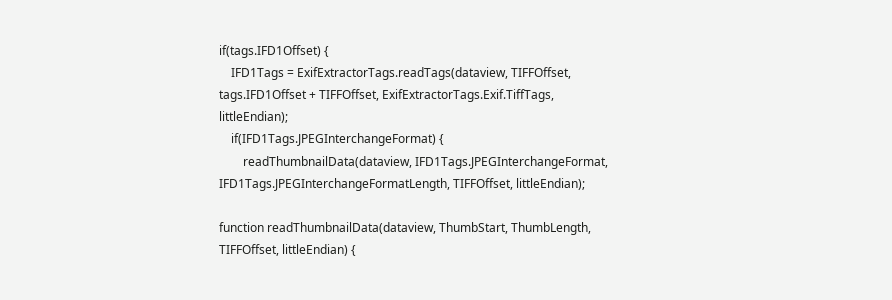if(tags.IFD1Offset) {
    IFD1Tags = ExifExtractorTags.readTags(dataview, TIFFOffset, tags.IFD1Offset + TIFFOffset, ExifExtractorTags.Exif.TiffTags, littleEndian);
    if(IFD1Tags.JPEGInterchangeFormat) {
        readThumbnailData(dataview, IFD1Tags.JPEGInterchangeFormat, IFD1Tags.JPEGInterchangeFormatLength, TIFFOffset, littleEndian);

function readThumbnailData(dataview, ThumbStart, ThumbLength, TIFFOffset, littleEndian) {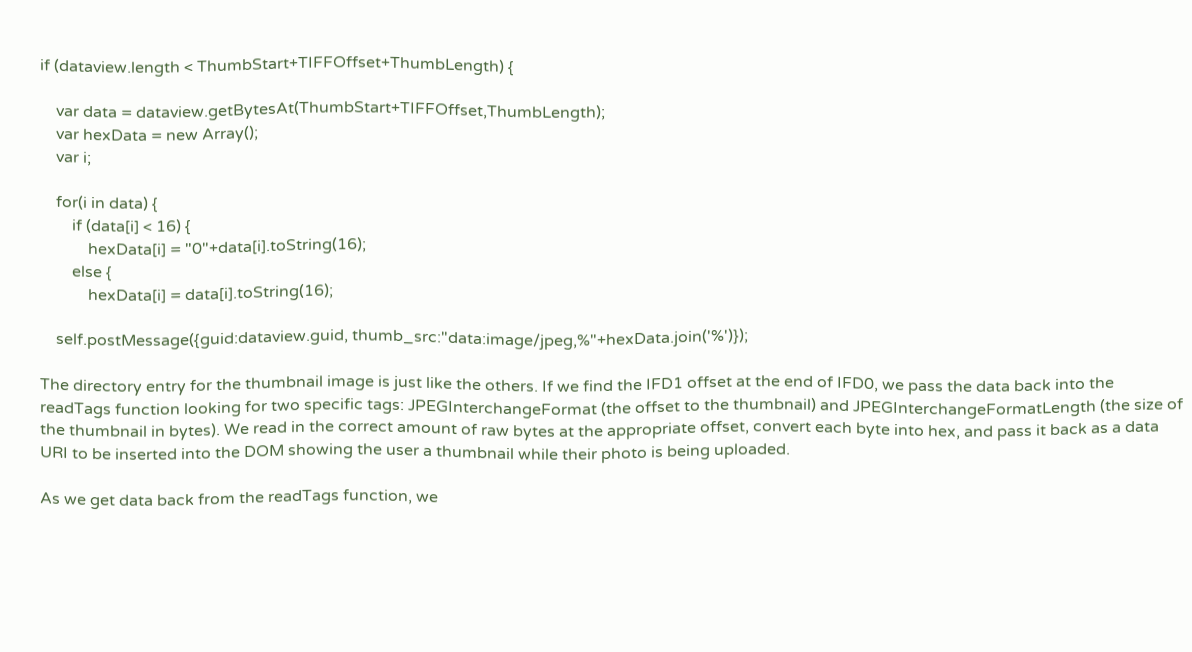if (dataview.length < ThumbStart+TIFFOffset+ThumbLength) {

    var data = dataview.getBytesAt(ThumbStart+TIFFOffset,ThumbLength);
    var hexData = new Array();
    var i;

    for(i in data) {
        if (data[i] < 16) {
            hexData[i] = "0"+data[i].toString(16);
        else {
            hexData[i] = data[i].toString(16);

    self.postMessage({guid:dataview.guid, thumb_src:"data:image/jpeg,%"+hexData.join('%')});

The directory entry for the thumbnail image is just like the others. If we find the IFD1 offset at the end of IFD0, we pass the data back into the readTags function looking for two specific tags: JPEGInterchangeFormat (the offset to the thumbnail) and JPEGInterchangeFormatLength (the size of the thumbnail in bytes). We read in the correct amount of raw bytes at the appropriate offset, convert each byte into hex, and pass it back as a data URI to be inserted into the DOM showing the user a thumbnail while their photo is being uploaded.

As we get data back from the readTags function, we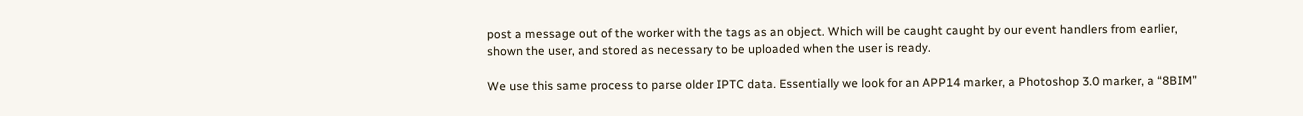post a message out of the worker with the tags as an object. Which will be caught caught by our event handlers from earlier, shown the user, and stored as necessary to be uploaded when the user is ready.

We use this same process to parse older IPTC data. Essentially we look for an APP14 marker, a Photoshop 3.0 marker, a “8BIM”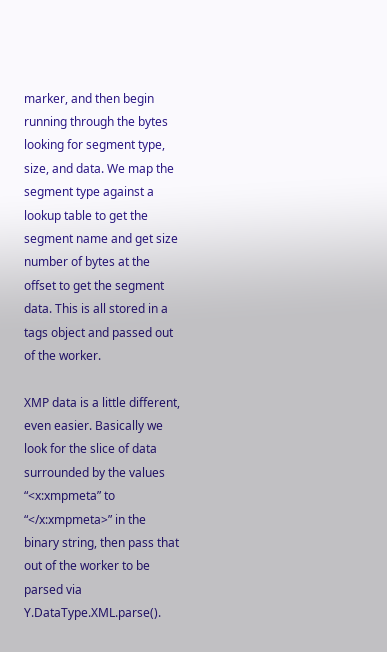marker, and then begin running through the bytes looking for segment type, size, and data. We map the segment type against a lookup table to get the segment name and get size number of bytes at the offset to get the segment data. This is all stored in a tags object and passed out of the worker.

XMP data is a little different, even easier. Basically we look for the slice of data surrounded by the values “<x:xmpmeta” to “</x:xmpmeta>” in the binary string, then pass that out of the worker to be parsed via Y.DataType.XML.parse().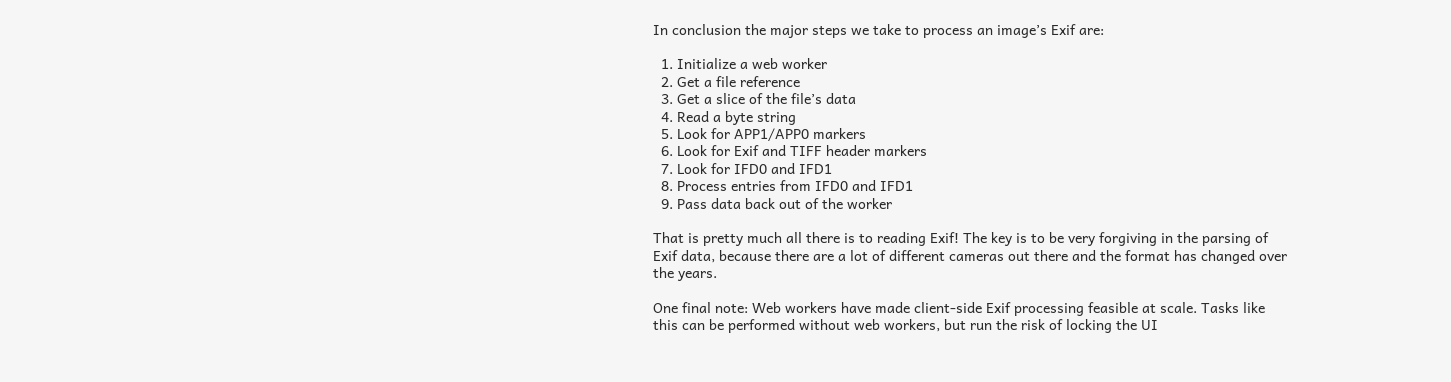In conclusion the major steps we take to process an image’s Exif are:

  1. Initialize a web worker
  2. Get a file reference
  3. Get a slice of the file’s data
  4. Read a byte string
  5. Look for APP1/APP0 markers
  6. Look for Exif and TIFF header markers
  7. Look for IFD0 and IFD1
  8. Process entries from IFD0 and IFD1
  9. Pass data back out of the worker

That is pretty much all there is to reading Exif! The key is to be very forgiving in the parsing of Exif data, because there are a lot of different cameras out there and the format has changed over the years.

One final note: Web workers have made client-side Exif processing feasible at scale. Tasks like this can be performed without web workers, but run the risk of locking the UI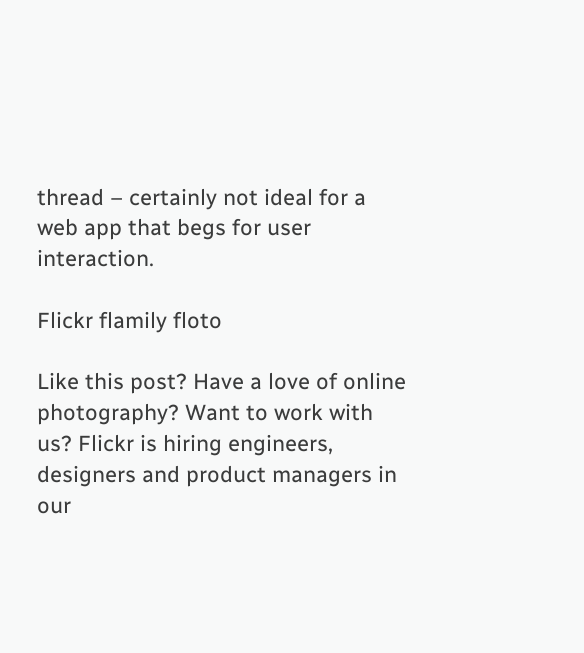thread – certainly not ideal for a web app that begs for user interaction.

Flickr flamily floto

Like this post? Have a love of online photography? Want to work with us? Flickr is hiring engineers, designers and product managers in our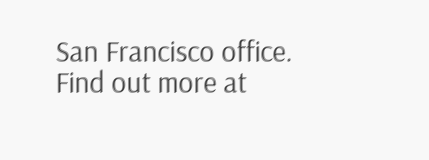San Francisco office. Find out more at